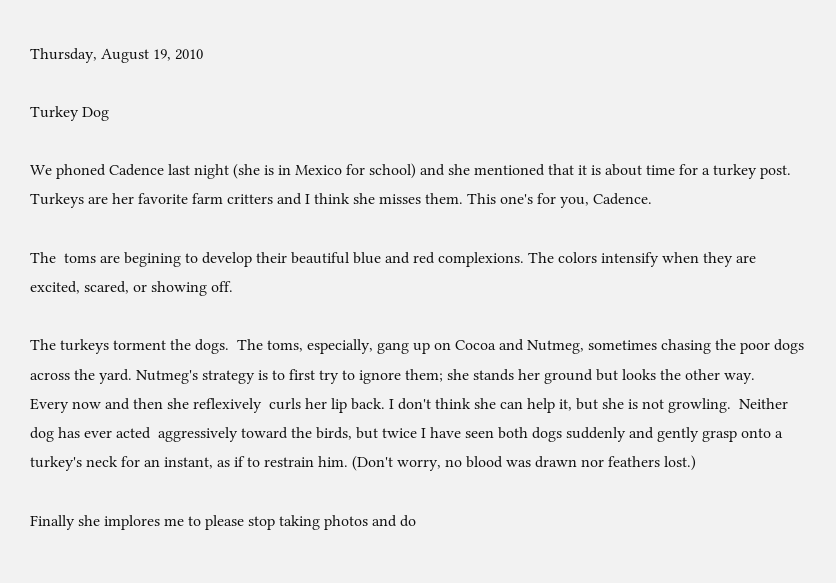Thursday, August 19, 2010

Turkey Dog

We phoned Cadence last night (she is in Mexico for school) and she mentioned that it is about time for a turkey post. Turkeys are her favorite farm critters and I think she misses them. This one's for you, Cadence.

The  toms are begining to develop their beautiful blue and red complexions. The colors intensify when they are excited, scared, or showing off.

The turkeys torment the dogs.  The toms, especially, gang up on Cocoa and Nutmeg, sometimes chasing the poor dogs across the yard. Nutmeg's strategy is to first try to ignore them; she stands her ground but looks the other way.
Every now and then she reflexively  curls her lip back. I don't think she can help it, but she is not growling.  Neither dog has ever acted  aggressively toward the birds, but twice I have seen both dogs suddenly and gently grasp onto a turkey's neck for an instant, as if to restrain him. (Don't worry, no blood was drawn nor feathers lost.)

Finally she implores me to please stop taking photos and do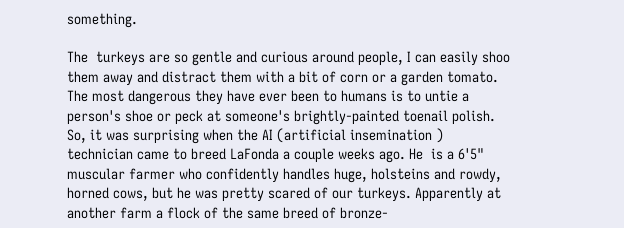something.

The  turkeys are so gentle and curious around people, I can easily shoo them away and distract them with a bit of corn or a garden tomato. The most dangerous they have ever been to humans is to untie a person's shoe or peck at someone's brightly-painted toenail polish.
So, it was surprising when the AI (artificial insemination ) technician came to breed LaFonda a couple weeks ago. He  is a 6'5" muscular farmer who confidently handles huge, holsteins and rowdy, horned cows, but he was pretty scared of our turkeys. Apparently at another farm a flock of the same breed of bronze-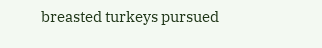breasted turkeys pursued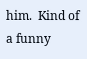him.  Kind of a funny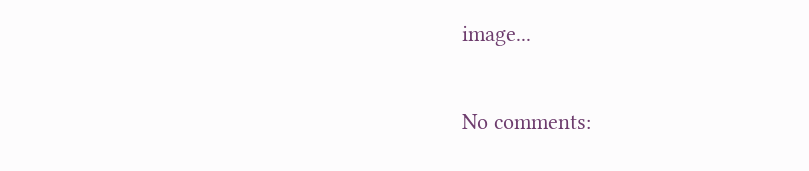image...

No comments: